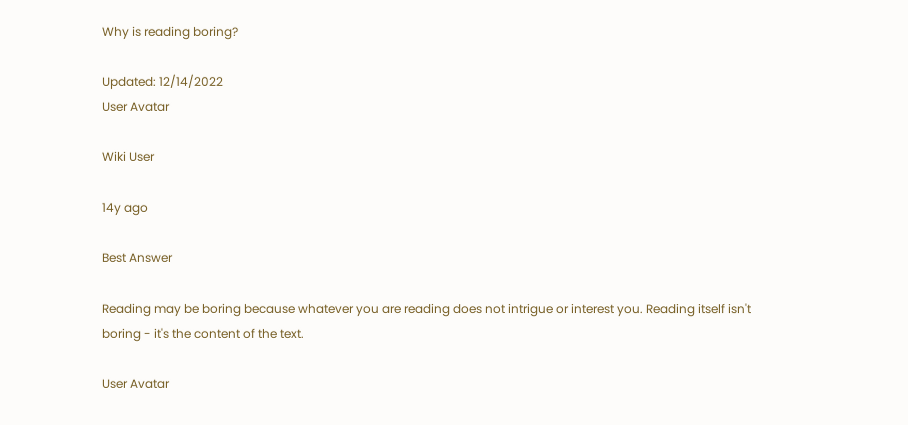Why is reading boring?

Updated: 12/14/2022
User Avatar

Wiki User

14y ago

Best Answer

Reading may be boring because whatever you are reading does not intrigue or interest you. Reading itself isn't boring - it's the content of the text.

User Avatar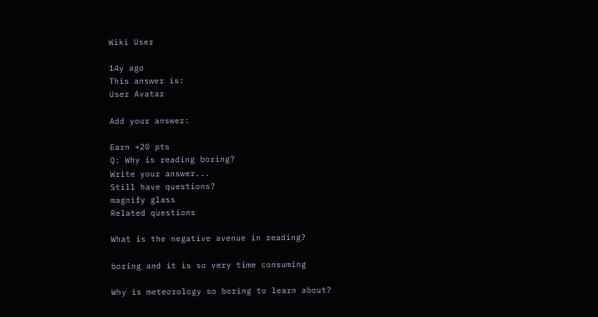Wiki User

14y ago
This answer is:
User Avatar

Add your answer:

Earn +20 pts
Q: Why is reading boring?
Write your answer...
Still have questions?
magnify glass
Related questions

What is the negative avenue in reading?

boring and it is so very time consuming

Why is meteorology so boring to learn about?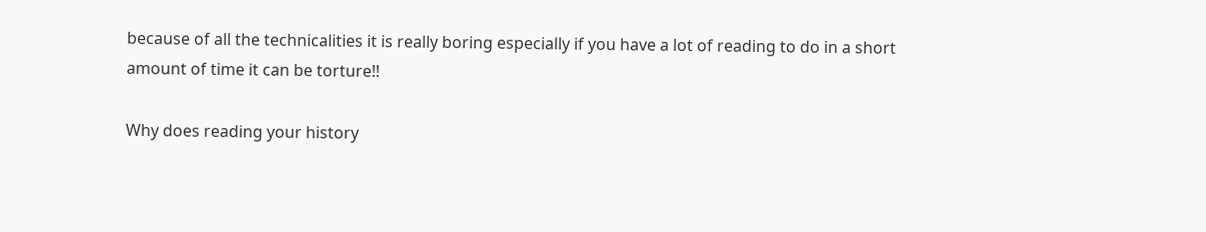because of all the technicalities it is really boring especially if you have a lot of reading to do in a short amount of time it can be torture!!

Why does reading your history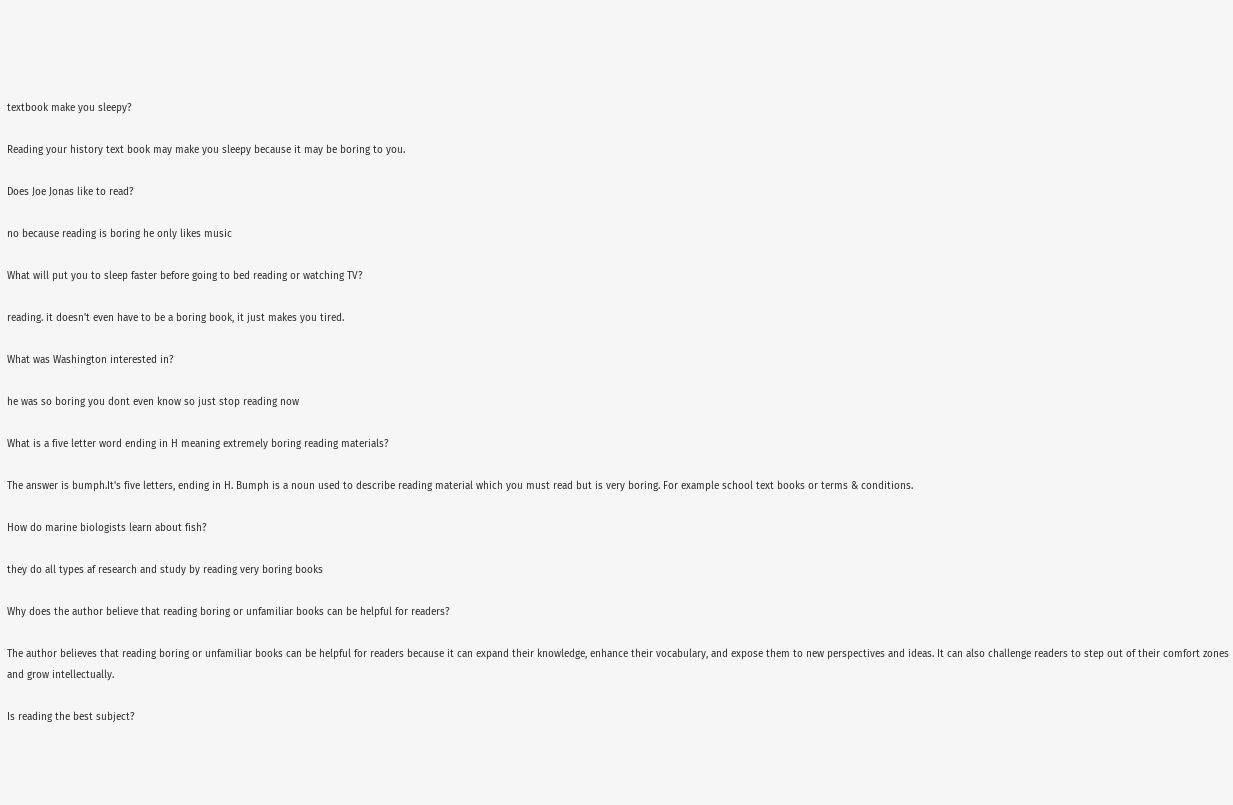textbook make you sleepy?

Reading your history text book may make you sleepy because it may be boring to you.

Does Joe Jonas like to read?

no because reading is boring he only likes music

What will put you to sleep faster before going to bed reading or watching TV?

reading. it doesn't even have to be a boring book, it just makes you tired.

What was Washington interested in?

he was so boring you dont even know so just stop reading now

What is a five letter word ending in H meaning extremely boring reading materials?

The answer is bumph.It's five letters, ending in H. Bumph is a noun used to describe reading material which you must read but is very boring. For example school text books or terms & conditions.

How do marine biologists learn about fish?

they do all types af research and study by reading very boring books

Why does the author believe that reading boring or unfamiliar books can be helpful for readers?

The author believes that reading boring or unfamiliar books can be helpful for readers because it can expand their knowledge, enhance their vocabulary, and expose them to new perspectives and ideas. It can also challenge readers to step out of their comfort zones and grow intellectually.

Is reading the best subject?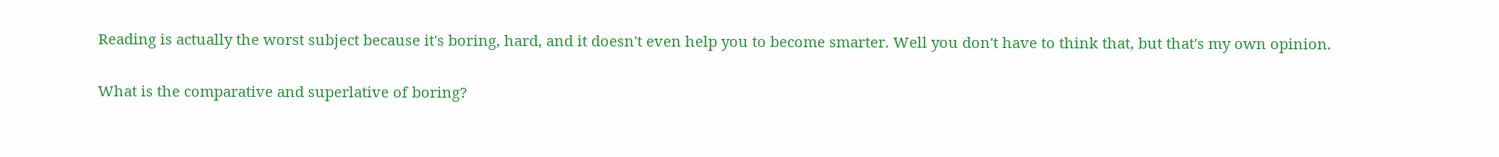Reading is actually the worst subject because it's boring, hard, and it doesn't even help you to become smarter. Well you don't have to think that, but that's my own opinion.

What is the comparative and superlative of boring?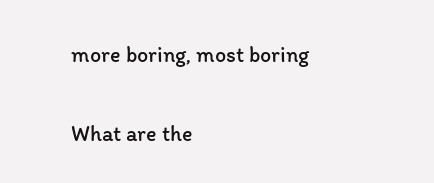more boring, most boring

What are the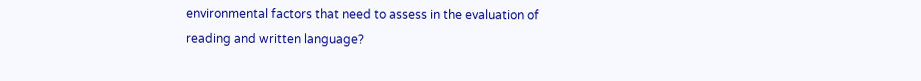environmental factors that need to assess in the evaluation of reading and written language?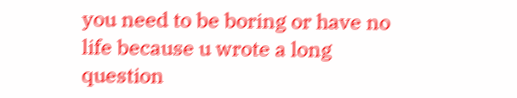you need to be boring or have no life because u wrote a long question